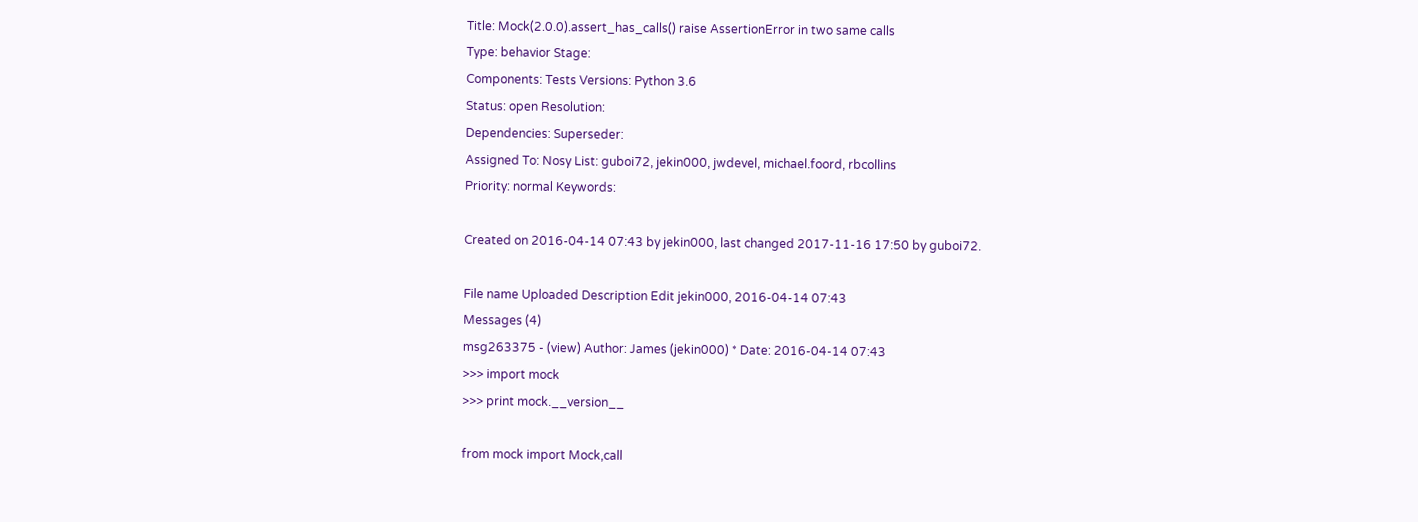Title: Mock(2.0.0).assert_has_calls() raise AssertionError in two same calls
Type: behavior Stage:
Components: Tests Versions: Python 3.6
Status: open Resolution:
Dependencies: Superseder:
Assigned To: Nosy List: guboi72, jekin000, jwdevel, michael.foord, rbcollins
Priority: normal Keywords:

Created on 2016-04-14 07:43 by jekin000, last changed 2017-11-16 17:50 by guboi72.

File name Uploaded Description Edit jekin000, 2016-04-14 07:43
Messages (4)
msg263375 - (view) Author: James (jekin000) * Date: 2016-04-14 07:43
>>> import mock
>>> print mock.__version__

from mock import Mock,call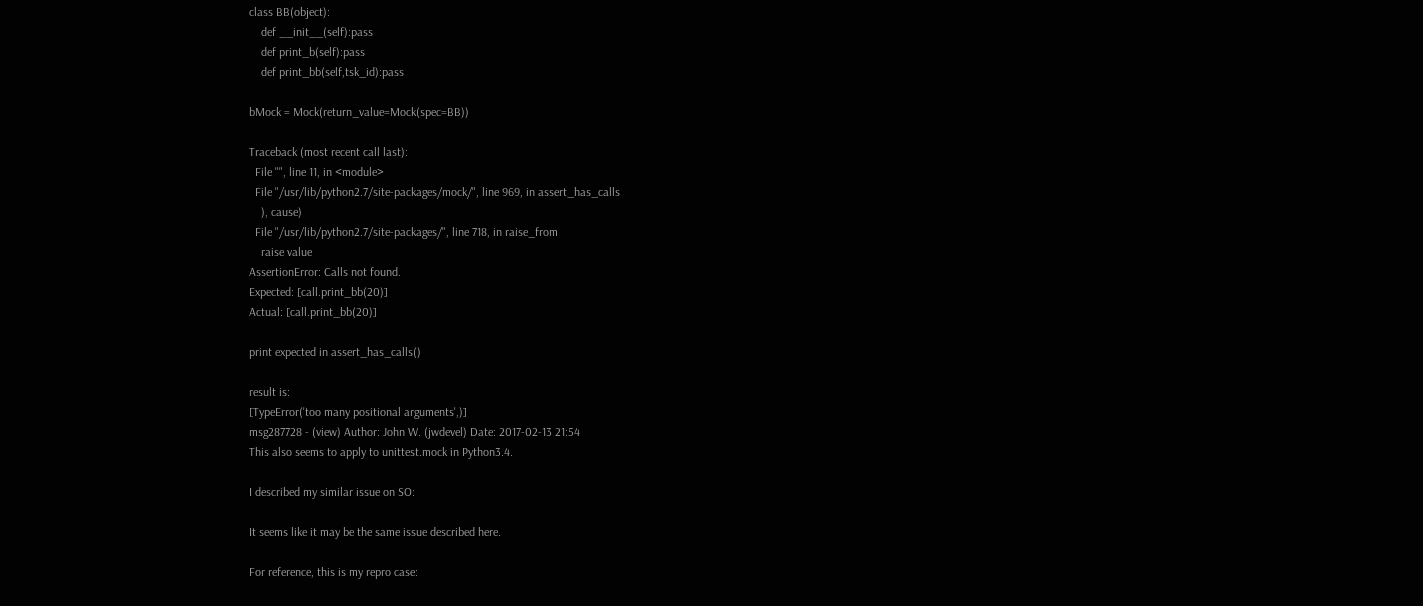class BB(object):
    def __init__(self):pass
    def print_b(self):pass
    def print_bb(self,tsk_id):pass

bMock = Mock(return_value=Mock(spec=BB))

Traceback (most recent call last):
  File "", line 11, in <module>
  File "/usr/lib/python2.7/site-packages/mock/", line 969, in assert_has_calls
    ), cause)
  File "/usr/lib/python2.7/site-packages/", line 718, in raise_from
    raise value
AssertionError: Calls not found.
Expected: [call.print_bb(20)]
Actual: [call.print_bb(20)]

print expected in assert_has_calls()

result is:
[TypeError('too many positional arguments',)]
msg287728 - (view) Author: John W. (jwdevel) Date: 2017-02-13 21:54
This also seems to apply to unittest.mock in Python3.4.

I described my similar issue on SO:

It seems like it may be the same issue described here.

For reference, this is my repro case: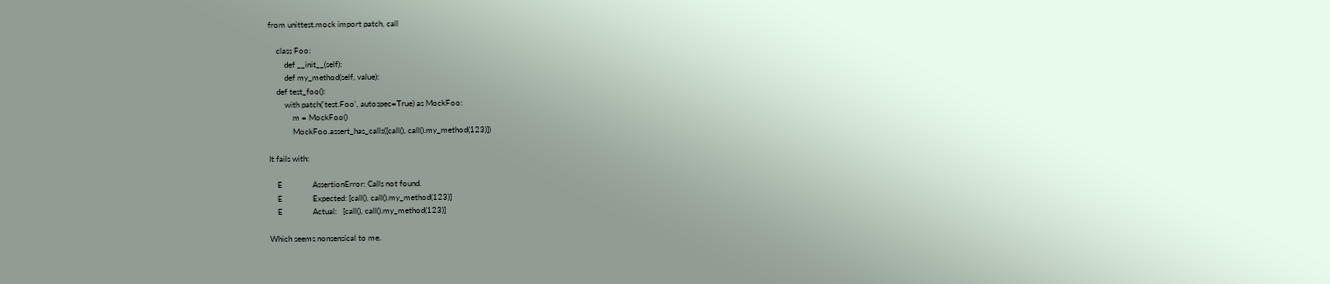from unittest.mock import patch, call

    class Foo:
        def __init__(self):
        def my_method(self, value):
    def test_foo():
        with patch('test.Foo', autospec=True) as MockFoo:
            m = MockFoo()
            MockFoo.assert_has_calls([call(), call().my_method(123)])

It fails with:

    E               AssertionError: Calls not found.
    E               Expected: [call(), call().my_method(123)]
    E               Actual:   [call(), call().my_method(123)]

Which seems nonsensical to me.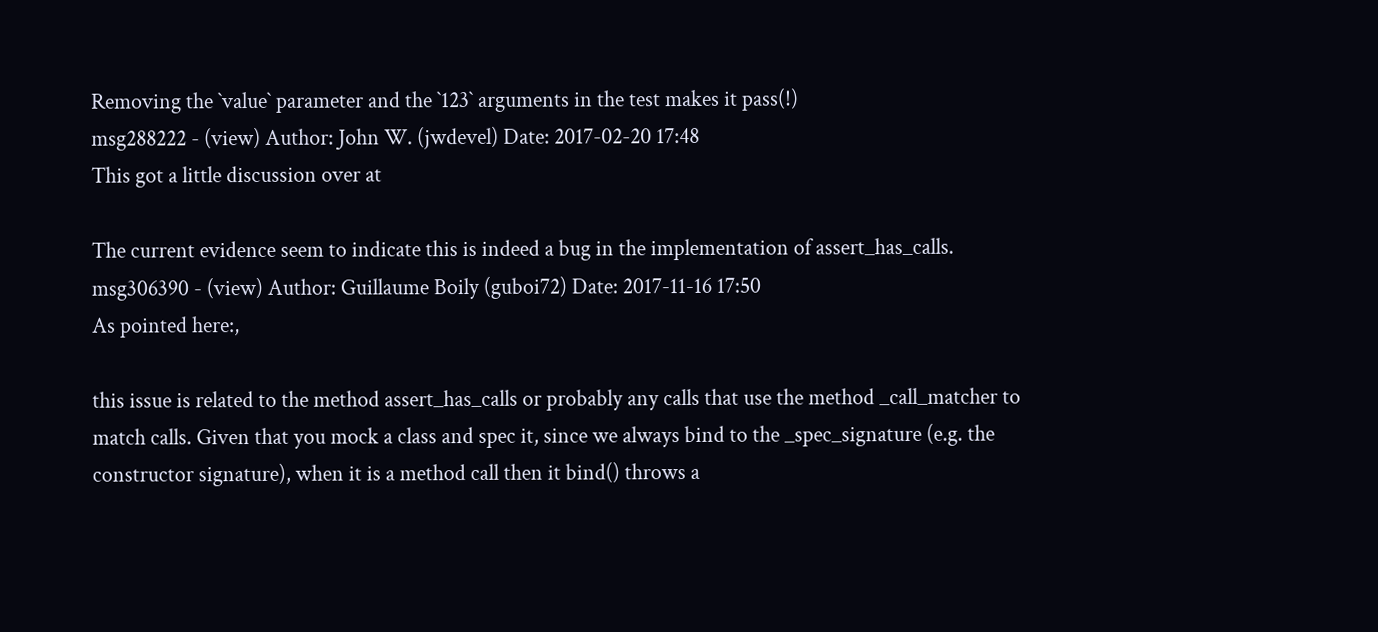Removing the `value` parameter and the `123` arguments in the test makes it pass(!)
msg288222 - (view) Author: John W. (jwdevel) Date: 2017-02-20 17:48
This got a little discussion over at

The current evidence seem to indicate this is indeed a bug in the implementation of assert_has_calls.
msg306390 - (view) Author: Guillaume Boily (guboi72) Date: 2017-11-16 17:50
As pointed here:,

this issue is related to the method assert_has_calls or probably any calls that use the method _call_matcher to match calls. Given that you mock a class and spec it, since we always bind to the _spec_signature (e.g. the constructor signature), when it is a method call then it bind() throws a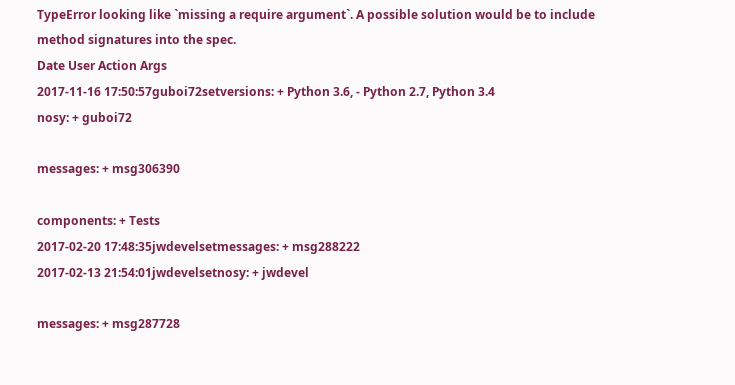TypeError looking like `missing a require argument`. A possible solution would be to include method signatures into the spec.
Date User Action Args
2017-11-16 17:50:57guboi72setversions: + Python 3.6, - Python 2.7, Python 3.4
nosy: + guboi72

messages: + msg306390

components: + Tests
2017-02-20 17:48:35jwdevelsetmessages: + msg288222
2017-02-13 21:54:01jwdevelsetnosy: + jwdevel

messages: + msg287728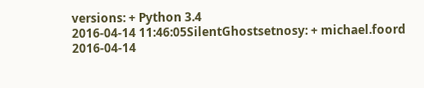versions: + Python 3.4
2016-04-14 11:46:05SilentGhostsetnosy: + michael.foord
2016-04-14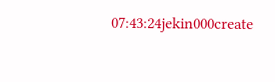07:43:24jekin000create